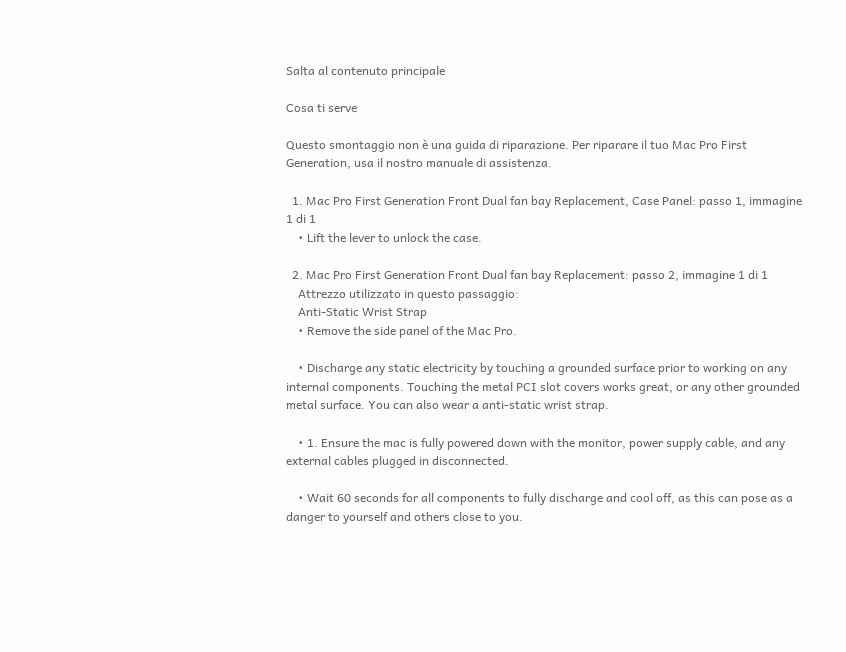Salta al contenuto principale

Cosa ti serve

Questo smontaggio non è una guida di riparazione. Per riparare il tuo Mac Pro First Generation, usa il nostro manuale di assistenza.

  1. Mac Pro First Generation Front Dual fan bay Replacement, Case Panel: passo 1, immagine 1 di 1
    • Lift the lever to unlock the case.

  2. Mac Pro First Generation Front Dual fan bay Replacement: passo 2, immagine 1 di 1
    Attrezzo utilizzato in questo passaggio:
    Anti-Static Wrist Strap
    • Remove the side panel of the Mac Pro.

    • Discharge any static electricity by touching a grounded surface prior to working on any internal components. Touching the metal PCI slot covers works great, or any other grounded metal surface. You can also wear a anti-static wrist strap.

    • 1. Ensure the mac is fully powered down with the monitor, power supply cable, and any external cables plugged in disconnected.

    • Wait 60 seconds for all components to fully discharge and cool off, as this can pose as a danger to yourself and others close to you.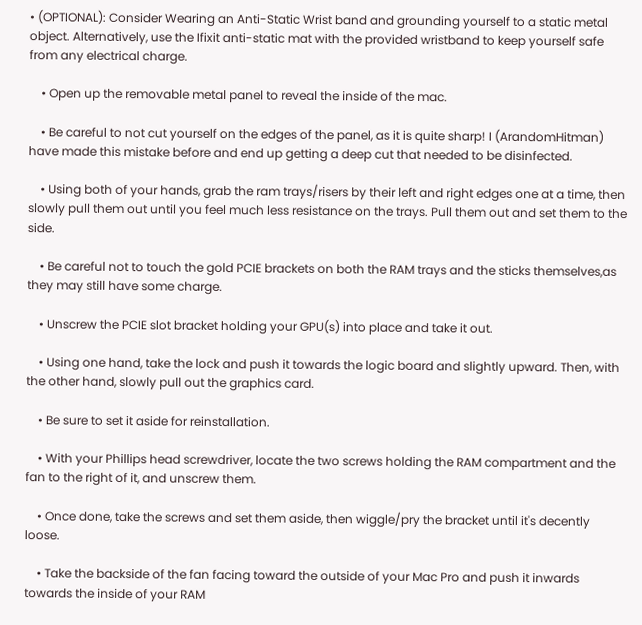• (OPTIONAL): Consider Wearing an Anti-Static Wrist band and grounding yourself to a static metal object. Alternatively, use the Ifixit anti-static mat with the provided wristband to keep yourself safe from any electrical charge.

    • Open up the removable metal panel to reveal the inside of the mac.

    • Be careful to not cut yourself on the edges of the panel, as it is quite sharp! I (ArandomHitman) have made this mistake before and end up getting a deep cut that needed to be disinfected.

    • Using both of your hands, grab the ram trays/risers by their left and right edges one at a time, then slowly pull them out until you feel much less resistance on the trays. Pull them out and set them to the side.

    • Be careful not to touch the gold PCIE brackets on both the RAM trays and the sticks themselves,as they may still have some charge.

    • Unscrew the PCIE slot bracket holding your GPU(s) into place and take it out.

    • Using one hand, take the lock and push it towards the logic board and slightly upward. Then, with the other hand, slowly pull out the graphics card.

    • Be sure to set it aside for reinstallation.

    • With your Phillips head screwdriver, locate the two screws holding the RAM compartment and the fan to the right of it, and unscrew them.

    • Once done, take the screws and set them aside, then wiggle/pry the bracket until it's decently loose.

    • Take the backside of the fan facing toward the outside of your Mac Pro and push it inwards towards the inside of your RAM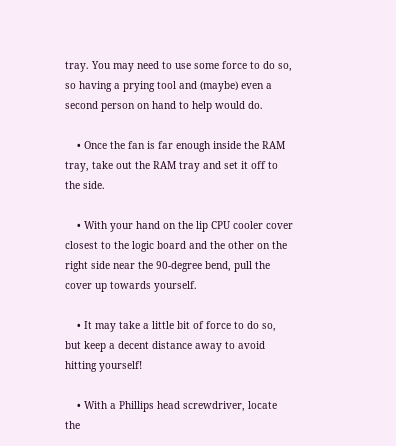tray. You may need to use some force to do so, so having a prying tool and (maybe) even a second person on hand to help would do.

    • Once the fan is far enough inside the RAM tray, take out the RAM tray and set it off to the side.

    • With your hand on the lip CPU cooler cover closest to the logic board and the other on the right side near the 90-degree bend, pull the cover up towards yourself.

    • It may take a little bit of force to do so, but keep a decent distance away to avoid hitting yourself!

    • With a Phillips head screwdriver, locate the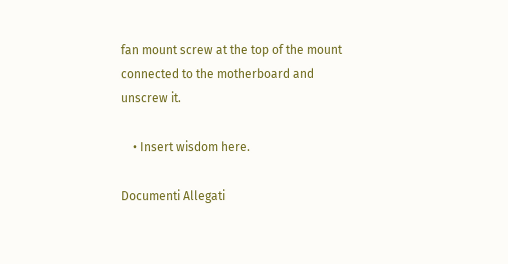fan mount screw at the top of the mount connected to the motherboard and unscrew it.

    • Insert wisdom here.

Documenti Allegati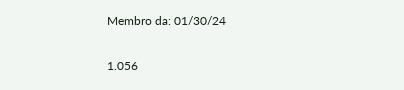Membro da: 01/30/24

1.056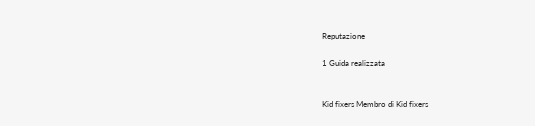Reputazione

1 Guida realizzata


Kid fixers Membro di Kid fixers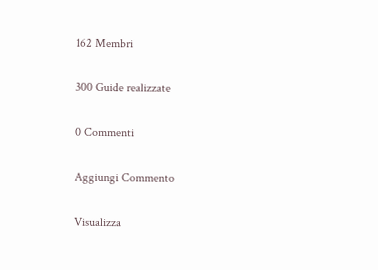162 Membri

300 Guide realizzate

0 Commenti

Aggiungi Commento

Visualizza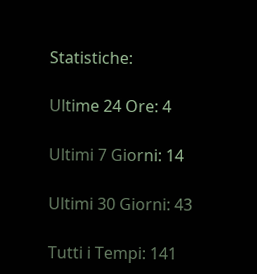Statistiche:

Ultime 24 Ore: 4

Ultimi 7 Giorni: 14

Ultimi 30 Giorni: 43

Tutti i Tempi: 141